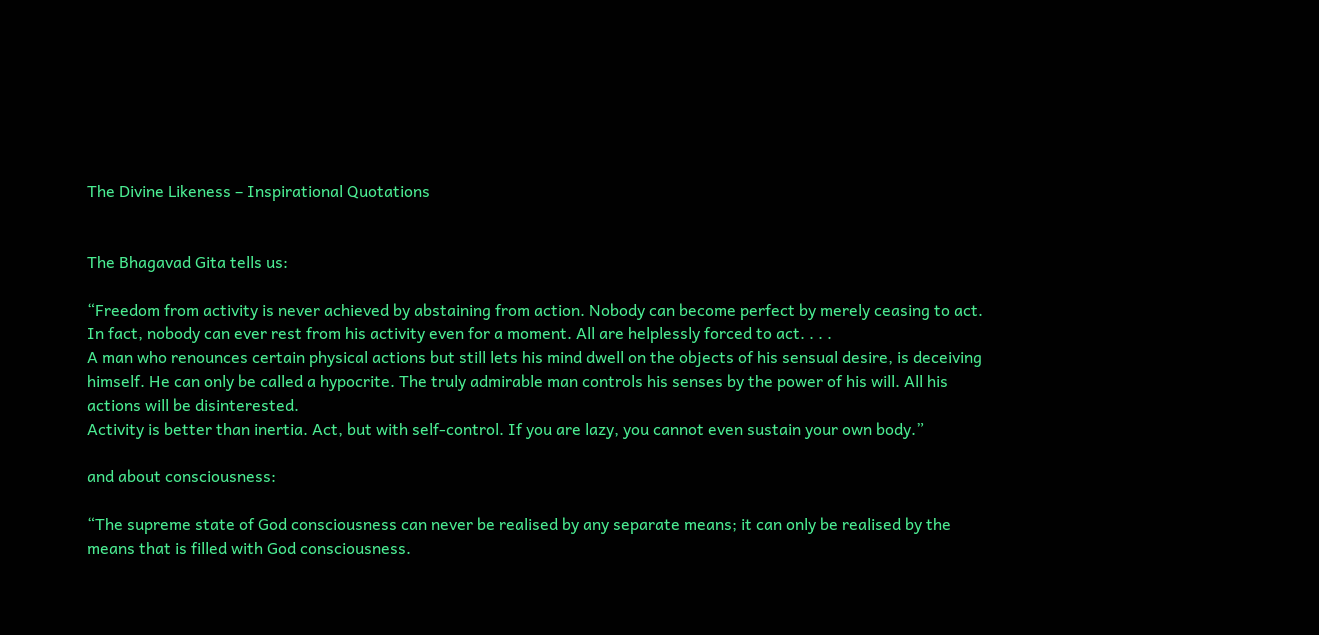The Divine Likeness – Inspirational Quotations


The Bhagavad Gita tells us:

“Freedom from activity is never achieved by abstaining from action. Nobody can become perfect by merely ceasing to act. In fact, nobody can ever rest from his activity even for a moment. All are helplessly forced to act. . . .
A man who renounces certain physical actions but still lets his mind dwell on the objects of his sensual desire, is deceiving himself. He can only be called a hypocrite. The truly admirable man controls his senses by the power of his will. All his actions will be disinterested.
Activity is better than inertia. Act, but with self-control. If you are lazy, you cannot even sustain your own body.”

and about consciousness:

“The supreme state of God consciousness can never be realised by any separate means; it can only be realised by the means that is filled with God consciousness.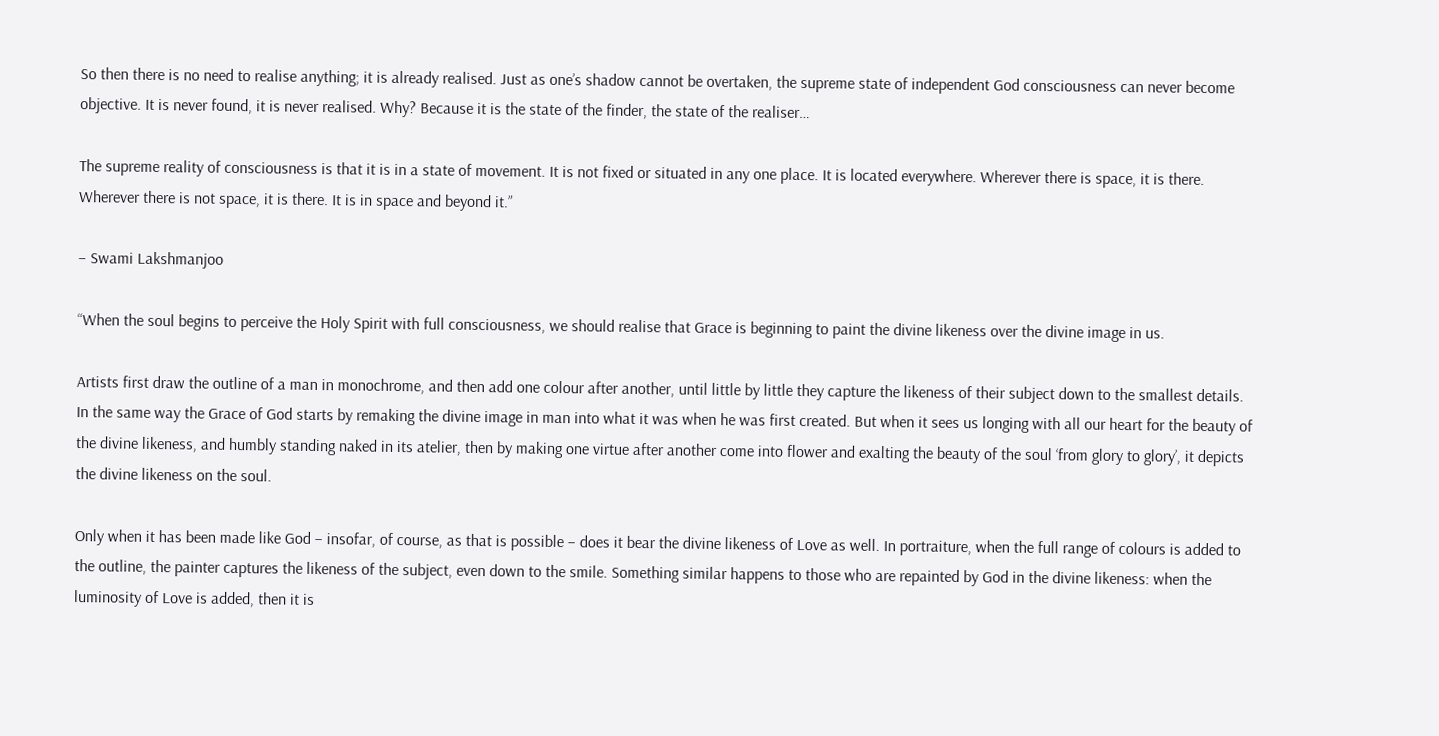So then there is no need to realise anything; it is already realised. Just as one’s shadow cannot be overtaken, the supreme state of independent God consciousness can never become objective. It is never found, it is never realised. Why? Because it is the state of the finder, the state of the realiser…

The supreme reality of consciousness is that it is in a state of movement. It is not fixed or situated in any one place. It is located everywhere. Wherever there is space, it is there. Wherever there is not space, it is there. It is in space and beyond it.”

– Swami Lakshmanjoo

“When the soul begins to perceive the Holy Spirit with full consciousness, we should realise that Grace is beginning to paint the divine likeness over the divine image in us.

Artists first draw the outline of a man in monochrome, and then add one colour after another, until little by little they capture the likeness of their subject down to the smallest details. In the same way the Grace of God starts by remaking the divine image in man into what it was when he was first created. But when it sees us longing with all our heart for the beauty of the divine likeness, and humbly standing naked in its atelier, then by making one virtue after another come into flower and exalting the beauty of the soul ‘from glory to glory’, it depicts the divine likeness on the soul.

Only when it has been made like God – insofar, of course, as that is possible – does it bear the divine likeness of Love as well. In portraiture, when the full range of colours is added to the outline, the painter captures the likeness of the subject, even down to the smile. Something similar happens to those who are repainted by God in the divine likeness: when the luminosity of Love is added, then it is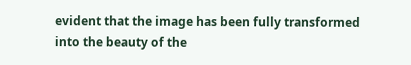evident that the image has been fully transformed into the beauty of the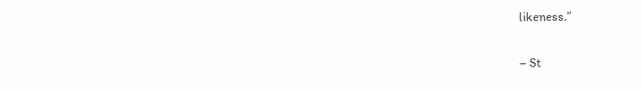likeness.”

– St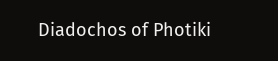Diadochos of Photiki